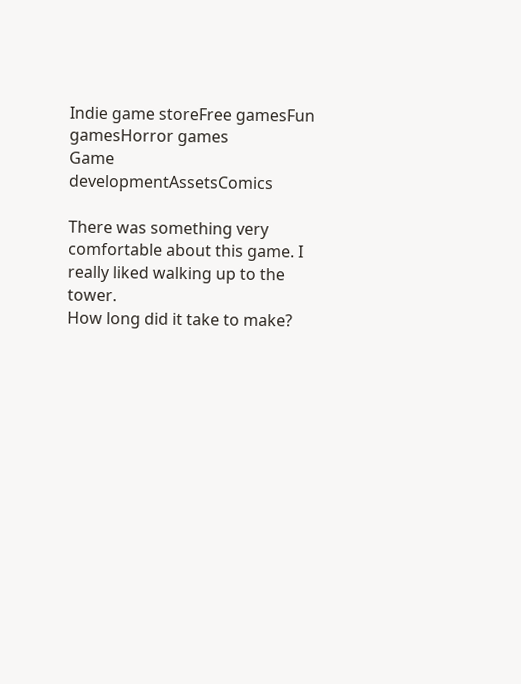Indie game storeFree gamesFun gamesHorror games
Game developmentAssetsComics

There was something very comfortable about this game. I really liked walking up to the tower.
How long did it take to make?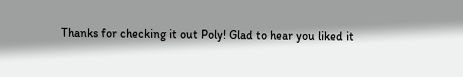Thanks for checking it out Poly! Glad to hear you liked it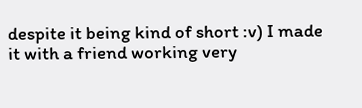despite it being kind of short :v) I made it with a friend working very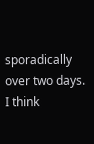sporadically over two days. I think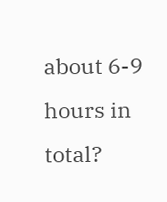about 6-9 hours in total?